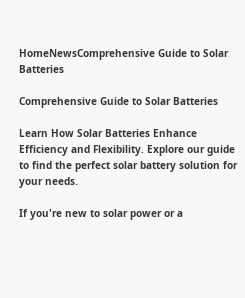HomeNewsComprehensive Guide to Solar Batteries

Comprehensive Guide to Solar Batteries

Learn How Solar Batteries Enhance Efficiency and Flexibility. Explore our guide to find the perfect solar battery solution for your needs.

If you're new to solar power or a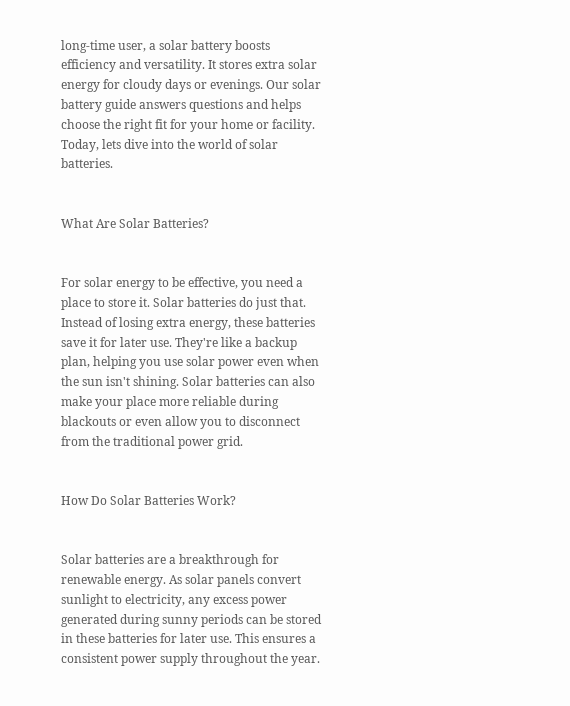long-time user, a solar battery boosts efficiency and versatility. It stores extra solar energy for cloudy days or evenings. Our solar battery guide answers questions and helps choose the right fit for your home or facility. Today, lets dive into the world of solar batteries.


What Are Solar Batteries?


For solar energy to be effective, you need a place to store it. Solar batteries do just that. Instead of losing extra energy, these batteries save it for later use. They're like a backup plan, helping you use solar power even when the sun isn't shining. Solar batteries can also make your place more reliable during blackouts or even allow you to disconnect from the traditional power grid.


How Do Solar Batteries Work?


Solar batteries are a breakthrough for renewable energy. As solar panels convert sunlight to electricity, any excess power generated during sunny periods can be stored in these batteries for later use. This ensures a consistent power supply throughout the year.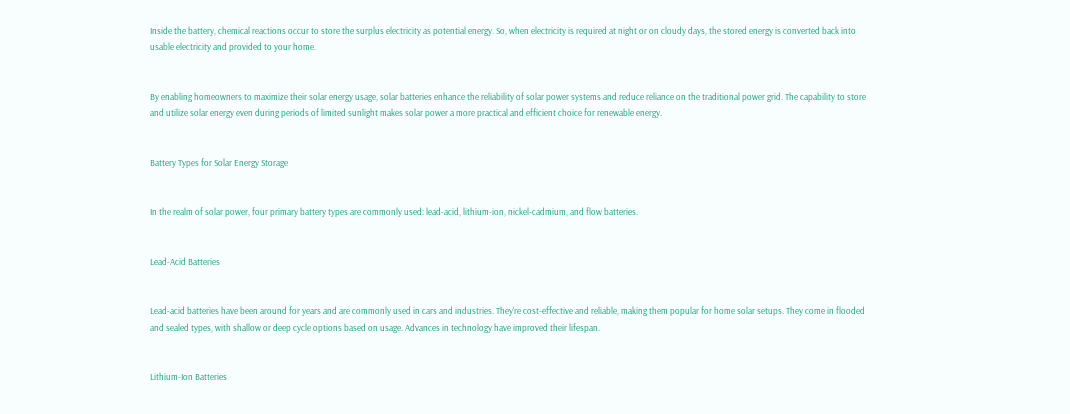Inside the battery, chemical reactions occur to store the surplus electricity as potential energy. So, when electricity is required at night or on cloudy days, the stored energy is converted back into usable electricity and provided to your home.


By enabling homeowners to maximize their solar energy usage, solar batteries enhance the reliability of solar power systems and reduce reliance on the traditional power grid. The capability to store and utilize solar energy even during periods of limited sunlight makes solar power a more practical and efficient choice for renewable energy.


Battery Types for Solar Energy Storage


In the realm of solar power, four primary battery types are commonly used: lead-acid, lithium-ion, nickel-cadmium, and flow batteries.


Lead-Acid Batteries


Lead-acid batteries have been around for years and are commonly used in cars and industries. They're cost-effective and reliable, making them popular for home solar setups. They come in flooded and sealed types, with shallow or deep cycle options based on usage. Advances in technology have improved their lifespan.


Lithium-Ion Batteries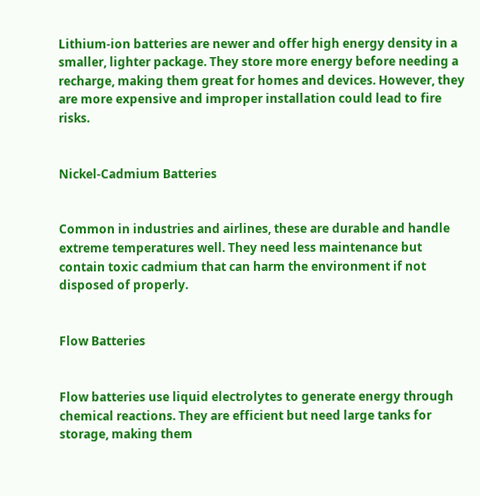Lithium-ion batteries are newer and offer high energy density in a smaller, lighter package. They store more energy before needing a recharge, making them great for homes and devices. However, they are more expensive and improper installation could lead to fire risks.


Nickel-Cadmium Batteries


Common in industries and airlines, these are durable and handle extreme temperatures well. They need less maintenance but contain toxic cadmium that can harm the environment if not disposed of properly.


Flow Batteries


Flow batteries use liquid electrolytes to generate energy through chemical reactions. They are efficient but need large tanks for storage, making them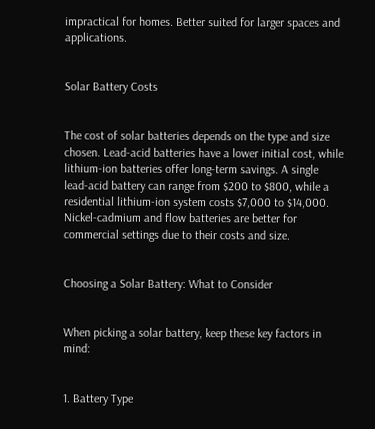impractical for homes. Better suited for larger spaces and applications.


Solar Battery Costs


The cost of solar batteries depends on the type and size chosen. Lead-acid batteries have a lower initial cost, while lithium-ion batteries offer long-term savings. A single lead-acid battery can range from $200 to $800, while a residential lithium-ion system costs $7,000 to $14,000. Nickel-cadmium and flow batteries are better for commercial settings due to their costs and size.


Choosing a Solar Battery: What to Consider


When picking a solar battery, keep these key factors in mind:


1. Battery Type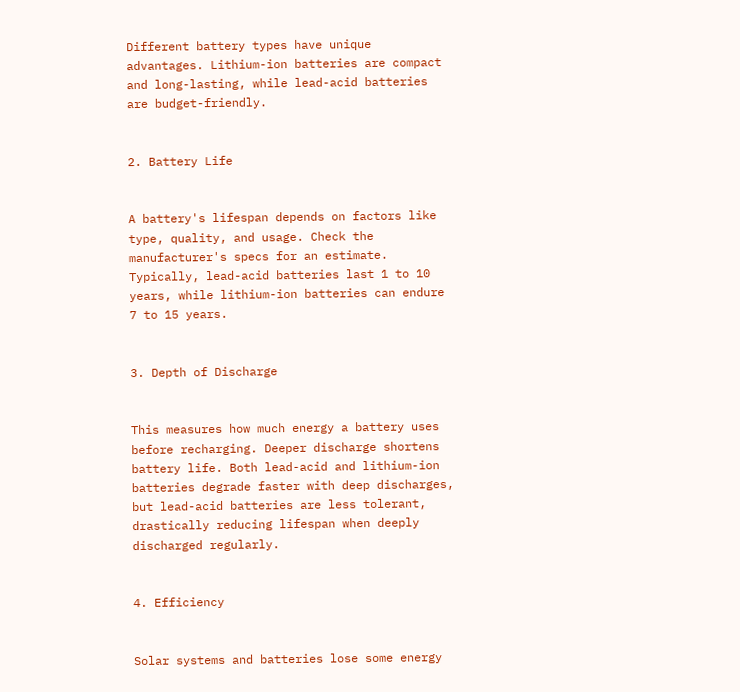Different battery types have unique advantages. Lithium-ion batteries are compact and long-lasting, while lead-acid batteries are budget-friendly.


2. Battery Life


A battery's lifespan depends on factors like type, quality, and usage. Check the manufacturer's specs for an estimate. Typically, lead-acid batteries last 1 to 10 years, while lithium-ion batteries can endure 7 to 15 years.


3. Depth of Discharge


This measures how much energy a battery uses before recharging. Deeper discharge shortens battery life. Both lead-acid and lithium-ion batteries degrade faster with deep discharges, but lead-acid batteries are less tolerant, drastically reducing lifespan when deeply discharged regularly.


4. Efficiency


Solar systems and batteries lose some energy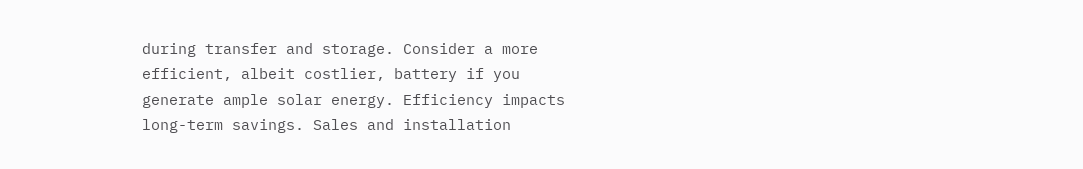during transfer and storage. Consider a more efficient, albeit costlier, battery if you generate ample solar energy. Efficiency impacts long-term savings. Sales and installation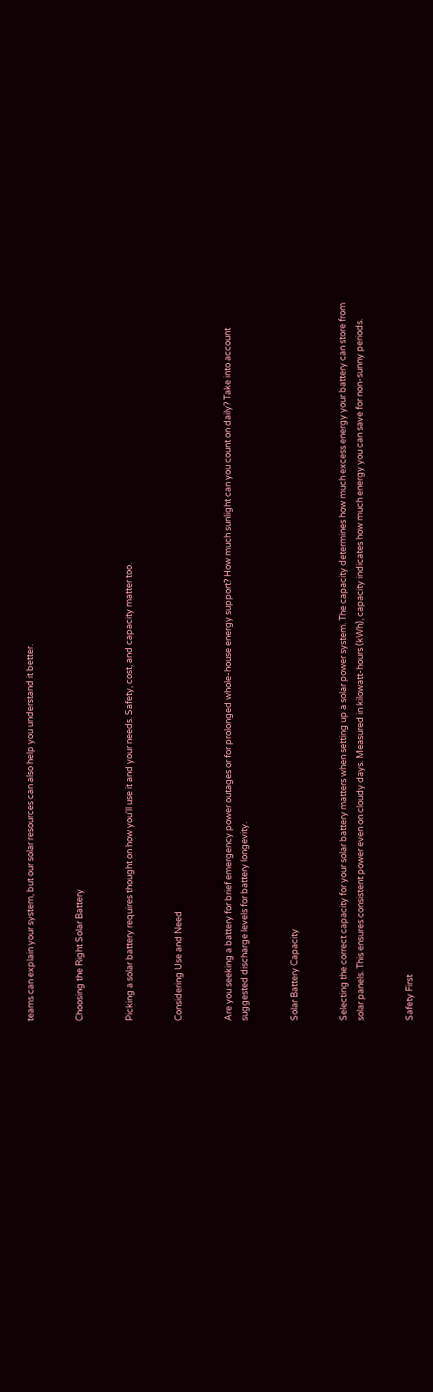teams can explain your system, but our solar resources can also help you understand it better.


Choosing the Right Solar Battery


Picking a solar battery requires thought on how you'll use it and your needs. Safety, cost, and capacity matter too.


Considering Use and Need


Are you seeking a battery for brief emergency power outages or for prolonged whole-house energy support? How much sunlight can you count on daily? Take into account suggested discharge levels for battery longevity.


Solar Battery Capacity


Selecting the correct capacity for your solar battery matters when setting up a solar power system. The capacity determines how much excess energy your battery can store from solar panels. This ensures consistent power even on cloudy days. Measured in kilowatt-hours (kWh), capacity indicates how much energy you can save for non-sunny periods.


Safety First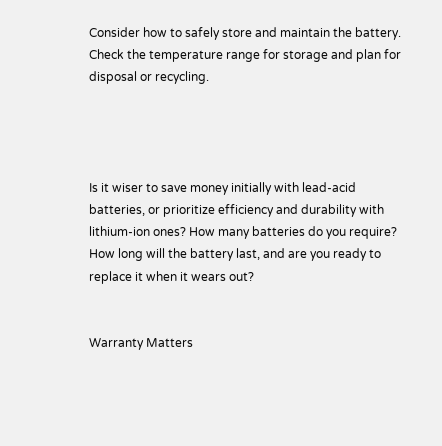Consider how to safely store and maintain the battery. Check the temperature range for storage and plan for disposal or recycling.




Is it wiser to save money initially with lead-acid batteries, or prioritize efficiency and durability with lithium-ion ones? How many batteries do you require? How long will the battery last, and are you ready to replace it when it wears out?


Warranty Matters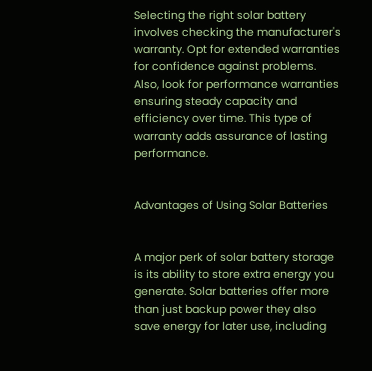Selecting the right solar battery involves checking the manufacturer's warranty. Opt for extended warranties for confidence against problems. Also, look for performance warranties ensuring steady capacity and efficiency over time. This type of warranty adds assurance of lasting performance.


Advantages of Using Solar Batteries


A major perk of solar battery storage is its ability to store extra energy you generate. Solar batteries offer more than just backup power they also save energy for later use, including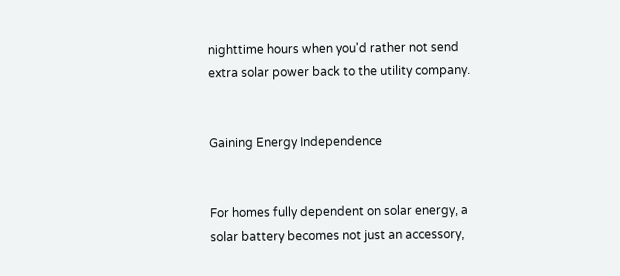nighttime hours when you'd rather not send extra solar power back to the utility company.


Gaining Energy Independence


For homes fully dependent on solar energy, a solar battery becomes not just an accessory,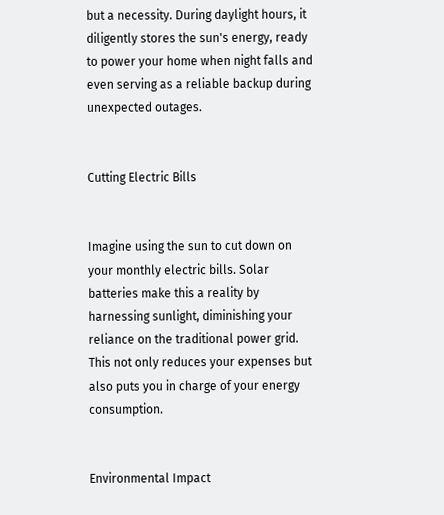but a necessity. During daylight hours, it diligently stores the sun's energy, ready to power your home when night falls and even serving as a reliable backup during unexpected outages.


Cutting Electric Bills


Imagine using the sun to cut down on your monthly electric bills. Solar batteries make this a reality by harnessing sunlight, diminishing your reliance on the traditional power grid. This not only reduces your expenses but also puts you in charge of your energy consumption.


Environmental Impact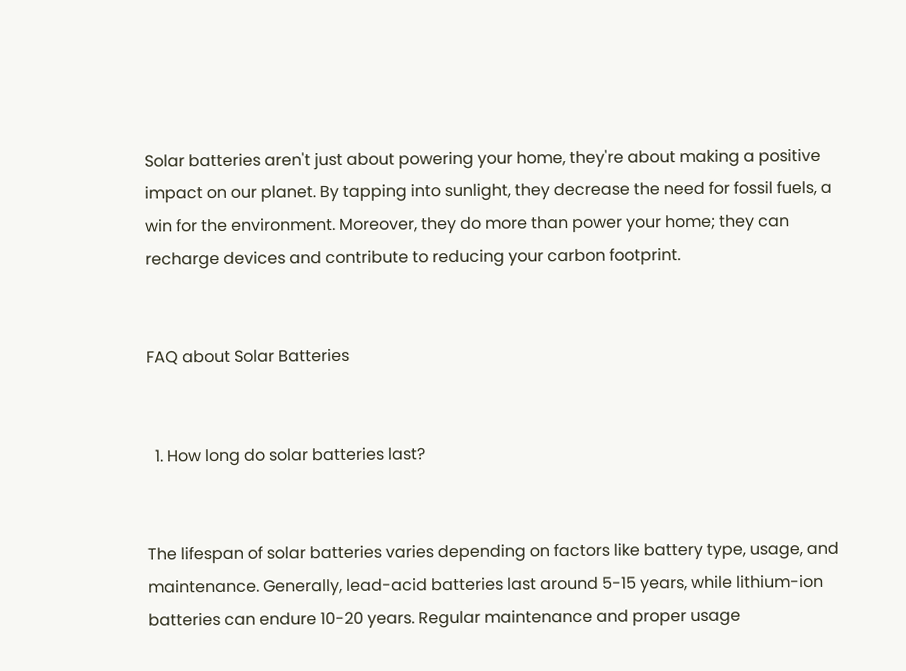Solar batteries aren't just about powering your home, they're about making a positive impact on our planet. By tapping into sunlight, they decrease the need for fossil fuels, a win for the environment. Moreover, they do more than power your home; they can recharge devices and contribute to reducing your carbon footprint.


FAQ about Solar Batteries


  1. How long do solar batteries last?


The lifespan of solar batteries varies depending on factors like battery type, usage, and maintenance. Generally, lead-acid batteries last around 5-15 years, while lithium-ion batteries can endure 10-20 years. Regular maintenance and proper usage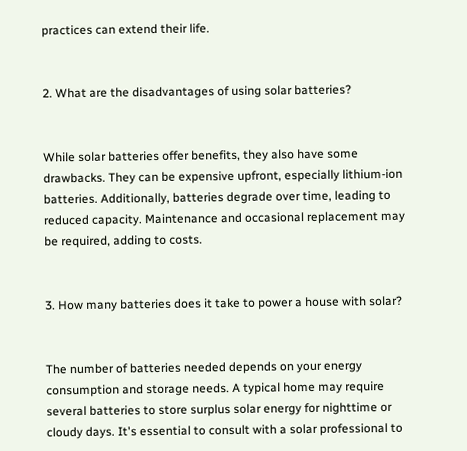practices can extend their life.


2. What are the disadvantages of using solar batteries?


While solar batteries offer benefits, they also have some drawbacks. They can be expensive upfront, especially lithium-ion batteries. Additionally, batteries degrade over time, leading to reduced capacity. Maintenance and occasional replacement may be required, adding to costs.


3. How many batteries does it take to power a house with solar?


The number of batteries needed depends on your energy consumption and storage needs. A typical home may require several batteries to store surplus solar energy for nighttime or cloudy days. It's essential to consult with a solar professional to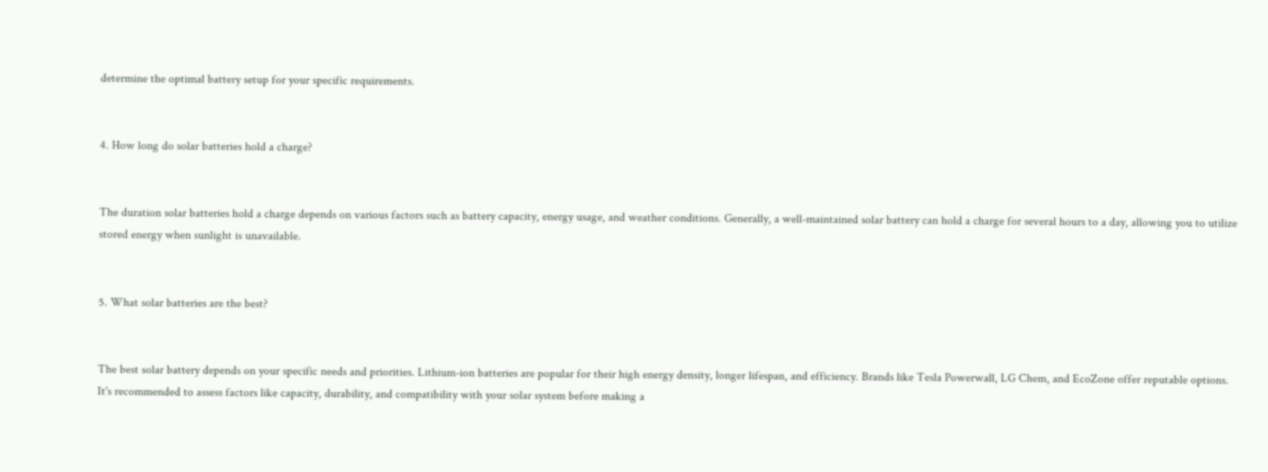determine the optimal battery setup for your specific requirements.


4. How long do solar batteries hold a charge?


The duration solar batteries hold a charge depends on various factors such as battery capacity, energy usage, and weather conditions. Generally, a well-maintained solar battery can hold a charge for several hours to a day, allowing you to utilize stored energy when sunlight is unavailable.


5. What solar batteries are the best?


The best solar battery depends on your specific needs and priorities. Lithium-ion batteries are popular for their high energy density, longer lifespan, and efficiency. Brands like Tesla Powerwall, LG Chem, and EcoZone offer reputable options. It's recommended to assess factors like capacity, durability, and compatibility with your solar system before making a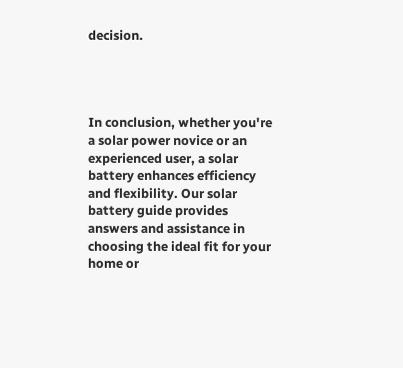decision.




In conclusion, whether you're a solar power novice or an experienced user, a solar battery enhances efficiency and flexibility. Our solar battery guide provides answers and assistance in choosing the ideal fit for your home or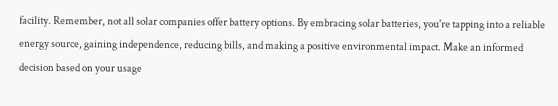facility. Remember, not all solar companies offer battery options. By embracing solar batteries, you're tapping into a reliable energy source, gaining independence, reducing bills, and making a positive environmental impact. Make an informed decision based on your usage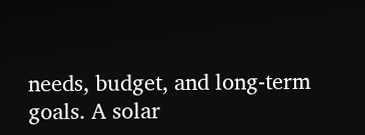needs, budget, and long-term goals. A solar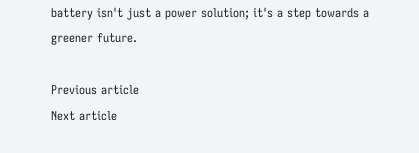battery isn't just a power solution; it's a step towards a greener future.

Previous article
Next article